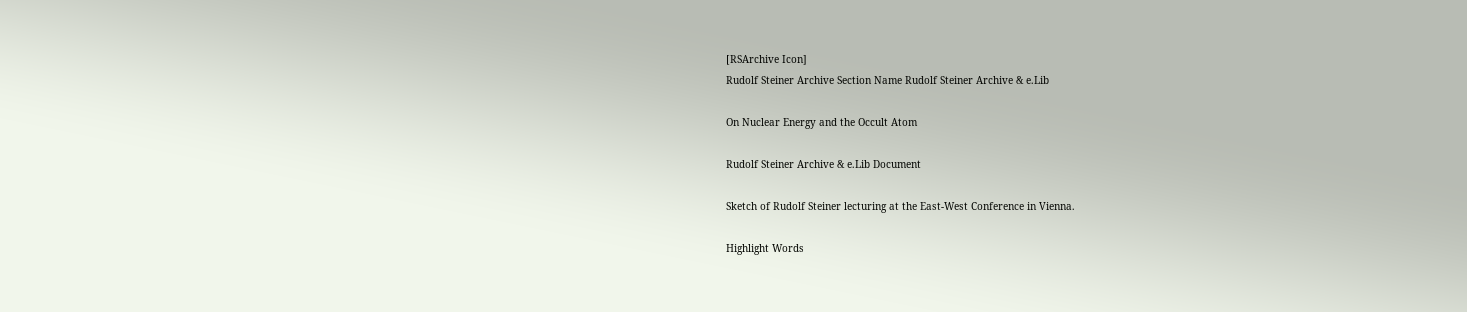[RSArchive Icon]
Rudolf Steiner Archive Section Name Rudolf Steiner Archive & e.Lib

On Nuclear Energy and the Occult Atom

Rudolf Steiner Archive & e.Lib Document

Sketch of Rudolf Steiner lecturing at the East-West Conference in Vienna.

Highlight Words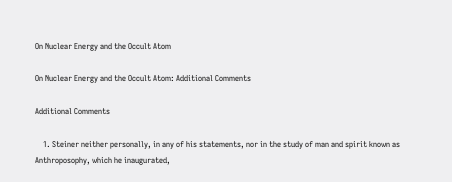On Nuclear Energy and the Occult Atom

On Nuclear Energy and the Occult Atom: Additional Comments

Additional Comments

    1. Steiner neither personally, in any of his statements, nor in the study of man and spirit known as Anthroposophy, which he inaugurated,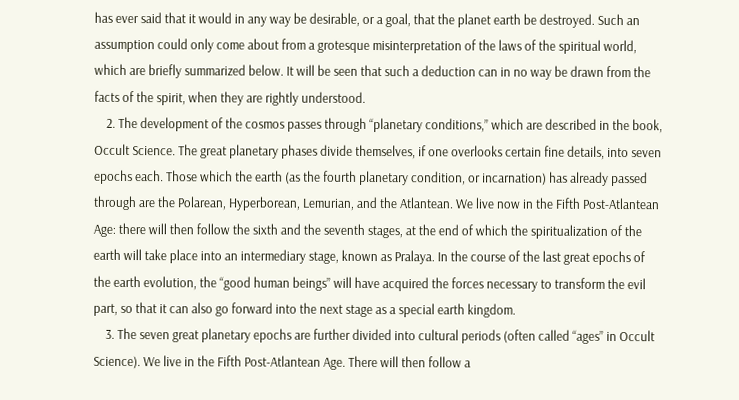has ever said that it would in any way be desirable, or a goal, that the planet earth be destroyed. Such an assumption could only come about from a grotesque misinterpretation of the laws of the spiritual world, which are briefly summarized below. It will be seen that such a deduction can in no way be drawn from the facts of the spirit, when they are rightly understood.
    2. The development of the cosmos passes through “planetary conditions,” which are described in the book, Occult Science. The great planetary phases divide themselves, if one overlooks certain fine details, into seven epochs each. Those which the earth (as the fourth planetary condition, or incarnation) has already passed through are the Polarean, Hyperborean, Lemurian, and the Atlantean. We live now in the Fifth Post-Atlantean Age: there will then follow the sixth and the seventh stages, at the end of which the spiritualization of the earth will take place into an intermediary stage, known as Pralaya. In the course of the last great epochs of the earth evolution, the “good human beings” will have acquired the forces necessary to transform the evil part, so that it can also go forward into the next stage as a special earth kingdom.
    3. The seven great planetary epochs are further divided into cultural periods (often called “ages” in Occult Science). We live in the Fifth Post-Atlantean Age. There will then follow a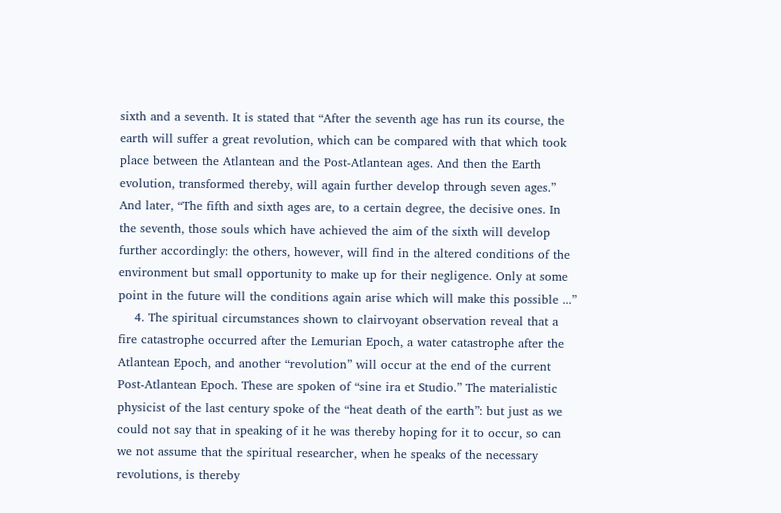sixth and a seventh. It is stated that “After the seventh age has run its course, the earth will suffer a great revolution, which can be compared with that which took place between the Atlantean and the Post-Atlantean ages. And then the Earth evolution, transformed thereby, will again further develop through seven ages.” And later, “The fifth and sixth ages are, to a certain degree, the decisive ones. In the seventh, those souls which have achieved the aim of the sixth will develop further accordingly: the others, however, will find in the altered conditions of the environment but small opportunity to make up for their negligence. Only at some point in the future will the conditions again arise which will make this possible ...”
    4. The spiritual circumstances shown to clairvoyant observation reveal that a fire catastrophe occurred after the Lemurian Epoch, a water catastrophe after the Atlantean Epoch, and another “revolution” will occur at the end of the current Post-Atlantean Epoch. These are spoken of “sine ira et Studio.” The materialistic physicist of the last century spoke of the “heat death of the earth”: but just as we could not say that in speaking of it he was thereby hoping for it to occur, so can we not assume that the spiritual researcher, when he speaks of the necessary revolutions, is thereby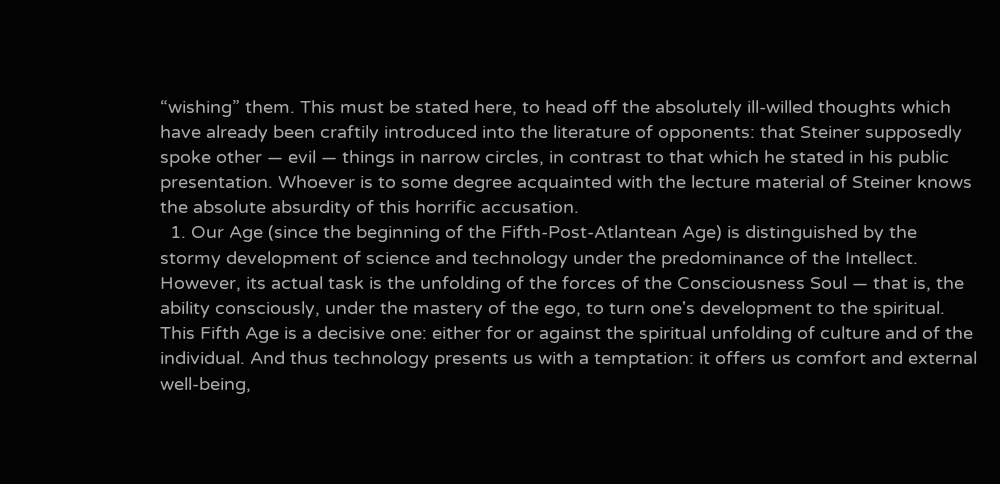“wishing” them. This must be stated here, to head off the absolutely ill-willed thoughts which have already been craftily introduced into the literature of opponents: that Steiner supposedly spoke other — evil — things in narrow circles, in contrast to that which he stated in his public presentation. Whoever is to some degree acquainted with the lecture material of Steiner knows the absolute absurdity of this horrific accusation.
  1. Our Age (since the beginning of the Fifth-Post-Atlantean Age) is distinguished by the stormy development of science and technology under the predominance of the Intellect. However, its actual task is the unfolding of the forces of the Consciousness Soul — that is, the ability consciously, under the mastery of the ego, to turn one's development to the spiritual. This Fifth Age is a decisive one: either for or against the spiritual unfolding of culture and of the individual. And thus technology presents us with a temptation: it offers us comfort and external well-being,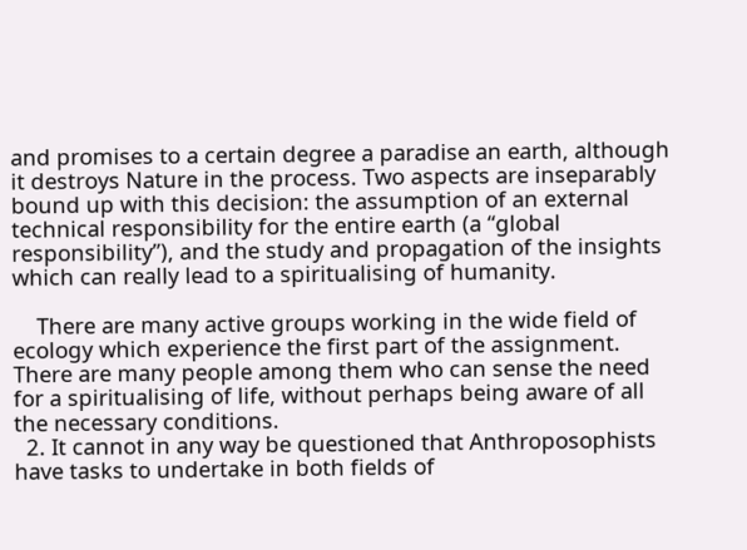and promises to a certain degree a paradise an earth, although it destroys Nature in the process. Two aspects are inseparably bound up with this decision: the assumption of an external technical responsibility for the entire earth (a “global responsibility”), and the study and propagation of the insights which can really lead to a spiritualising of humanity.

    There are many active groups working in the wide field of ecology which experience the first part of the assignment. There are many people among them who can sense the need for a spiritualising of life, without perhaps being aware of all the necessary conditions.
  2. It cannot in any way be questioned that Anthroposophists have tasks to undertake in both fields of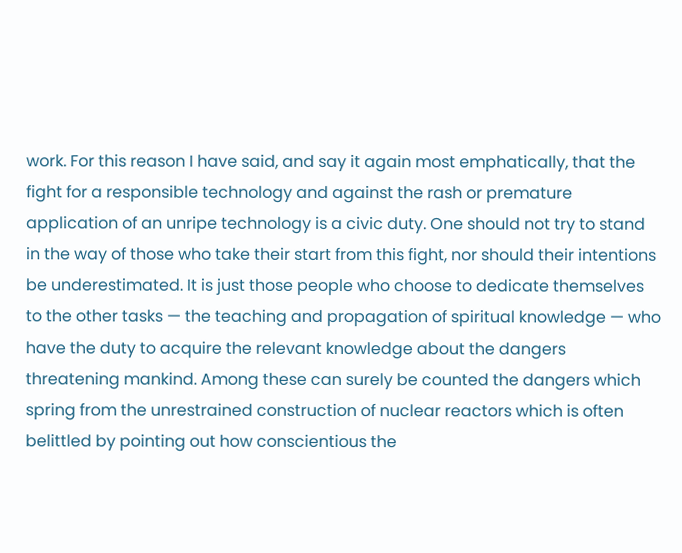work. For this reason I have said, and say it again most emphatically, that the fight for a responsible technology and against the rash or premature application of an unripe technology is a civic duty. One should not try to stand in the way of those who take their start from this fight, nor should their intentions be underestimated. It is just those people who choose to dedicate themselves to the other tasks — the teaching and propagation of spiritual knowledge — who have the duty to acquire the relevant knowledge about the dangers threatening mankind. Among these can surely be counted the dangers which spring from the unrestrained construction of nuclear reactors which is often belittled by pointing out how conscientious the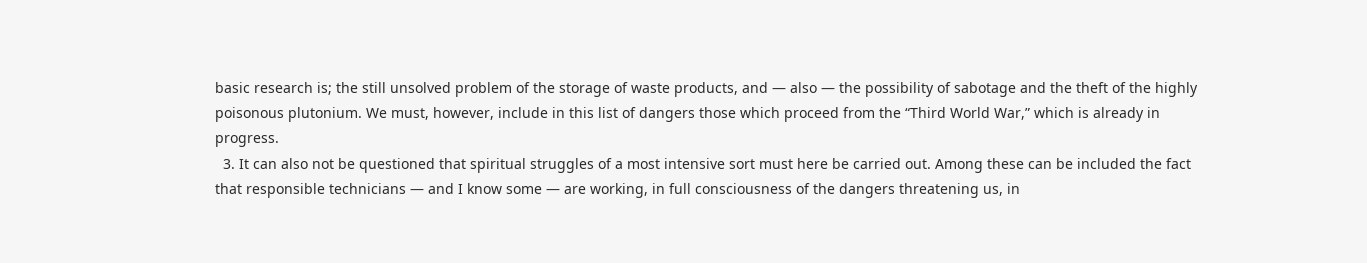basic research is; the still unsolved problem of the storage of waste products, and — also — the possibility of sabotage and the theft of the highly poisonous plutonium. We must, however, include in this list of dangers those which proceed from the “Third World War,” which is already in progress.
  3. It can also not be questioned that spiritual struggles of a most intensive sort must here be carried out. Among these can be included the fact that responsible technicians — and I know some — are working, in full consciousness of the dangers threatening us, in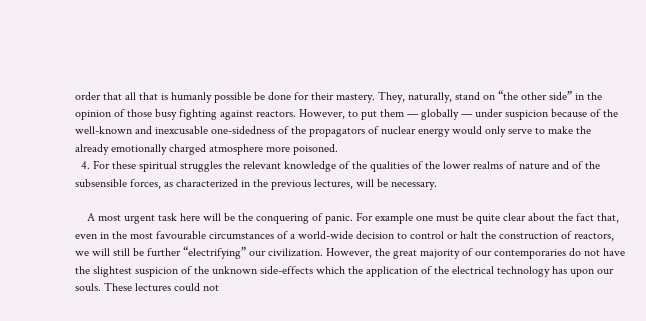order that all that is humanly possible be done for their mastery. They, naturally, stand on “the other side” in the opinion of those busy fighting against reactors. However, to put them — globally — under suspicion because of the well-known and inexcusable one-sidedness of the propagators of nuclear energy would only serve to make the already emotionally charged atmosphere more poisoned.
  4. For these spiritual struggles the relevant knowledge of the qualities of the lower realms of nature and of the subsensible forces, as characterized in the previous lectures, will be necessary.

    A most urgent task here will be the conquering of panic. For example one must be quite clear about the fact that, even in the most favourable circumstances of a world-wide decision to control or halt the construction of reactors, we will still be further “electrifying” our civilization. However, the great majority of our contemporaries do not have the slightest suspicion of the unknown side-effects which the application of the electrical technology has upon our souls. These lectures could not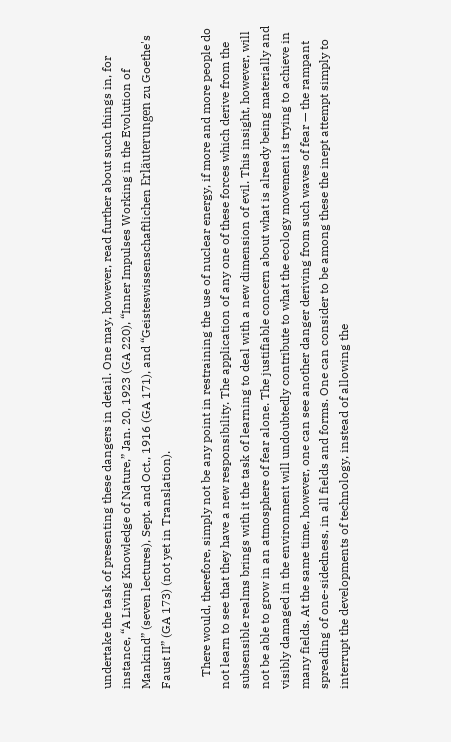undertake the task of presenting these dangers in detail. One may, however, read further about such things in, for instance, “A Living Knowledge of Nature,” Jan. 20, 1923 (GA 220), “Inner Impulses Working in the Evolution of Mankind” (seven lectures), Sept. and Oct., 1916 (GA 171), and “Geisteswissenschaftlichen Erläuterungen zu Goethe's Faust II” (GA 173) (not yet in Translation).

    There would, therefore, simply not be any point in restraining the use of nuclear energy, if more and more people do not learn to see that they have a new responsibility. The application of any one of these forces which derive from the subsensible realms brings with it the task of learning to deal with a new dimension of evil. This insight, however, will not be able to grow in an atmosphere of fear alone. The justifiable concern about what is already being materially and visibly damaged in the environment will undoubtedly contribute to what the ecology movement is trying to achieve in many fields. At the same time, however, one can see another danger deriving from such waves of fear — the rampant spreading of one-sidedness, in all fields and forms. One can consider to be among these the inept attempt simply to interrupt the developments of technology, instead of allowing the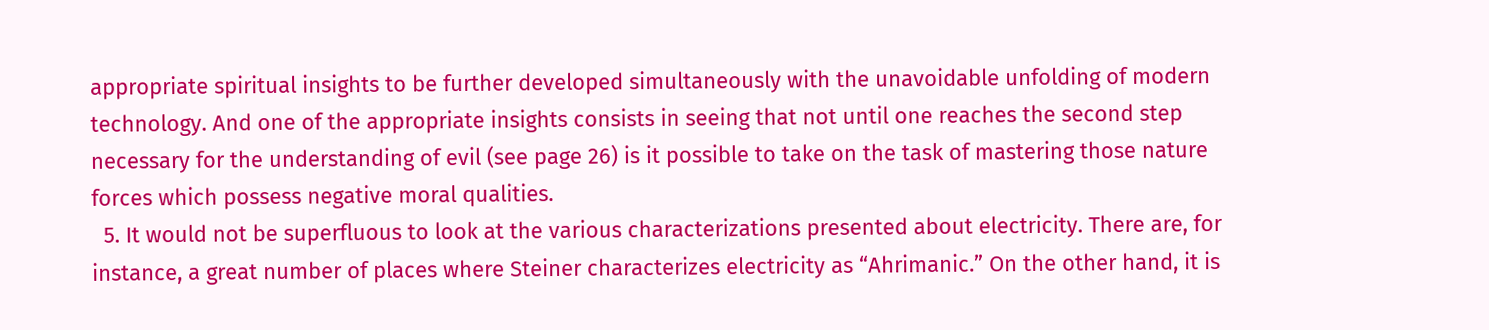appropriate spiritual insights to be further developed simultaneously with the unavoidable unfolding of modern technology. And one of the appropriate insights consists in seeing that not until one reaches the second step necessary for the understanding of evil (see page 26) is it possible to take on the task of mastering those nature forces which possess negative moral qualities.
  5. It would not be superfluous to look at the various characterizations presented about electricity. There are, for instance, a great number of places where Steiner characterizes electricity as “Ahrimanic.” On the other hand, it is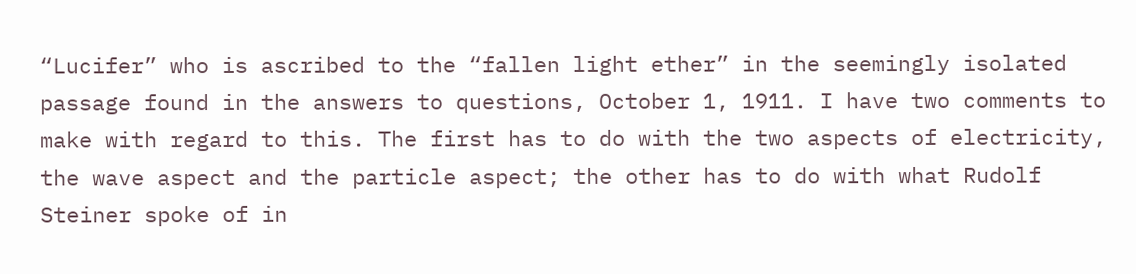“Lucifer” who is ascribed to the “fallen light ether” in the seemingly isolated passage found in the answers to questions, October 1, 1911. I have two comments to make with regard to this. The first has to do with the two aspects of electricity, the wave aspect and the particle aspect; the other has to do with what Rudolf Steiner spoke of in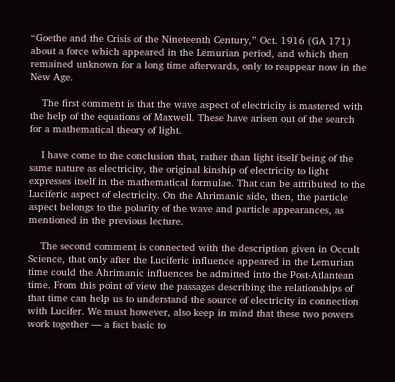“Goethe and the Crisis of the Nineteenth Century,” Oct. 1916 (GA 171) about a force which appeared in the Lemurian period, and which then remained unknown for a long time afterwards, only to reappear now in the New Age.

    The first comment is that the wave aspect of electricity is mastered with the help of the equations of Maxwell. These have arisen out of the search for a mathematical theory of light.

    I have come to the conclusion that, rather than light itself being of the same nature as electricity, the original kinship of electricity to light expresses itself in the mathematical formulae. That can be attributed to the Luciferic aspect of electricity. On the Ahrimanic side, then, the particle aspect belongs to the polarity of the wave and particle appearances, as mentioned in the previous lecture.

    The second comment is connected with the description given in Occult Science, that only after the Luciferic influence appeared in the Lemurian time could the Ahrimanic influences be admitted into the Post-Atlantean time. From this point of view the passages describing the relationships of that time can help us to understand the source of electricity in connection with Lucifer. We must however, also keep in mind that these two powers work together — a fact basic to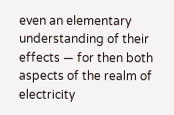even an elementary understanding of their effects — for then both aspects of the realm of electricity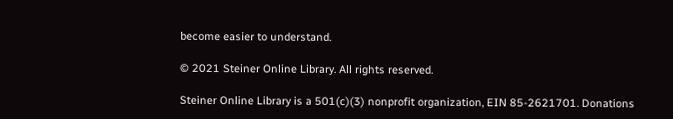become easier to understand.

© 2021 Steiner Online Library. All rights reserved.

Steiner Online Library is a 501(c)(3) nonprofit organization, EIN 85-2621701. Donations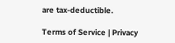are tax-deductible.

Terms of Service | Privacy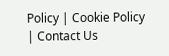Policy | Cookie Policy | Contact Us